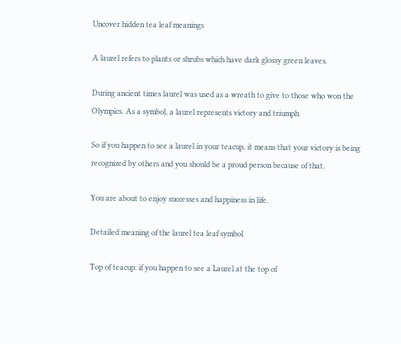Uncover hidden tea leaf meanings

A laurel refers to plants or shrubs which have dark glossy green leaves.

During ancient times laurel was used as a wreath to give to those who won the Olympics. As a symbol, a laurel represents victory and triumph.

So if you happen to see a laurel in your teacup, it means that your victory is being recognized by others and you should be a proud person because of that.

You are about to enjoy successes and happiness in life.

Detailed meaning of the laurel tea leaf symbol

Top of teacup: if you happen to see a Laurel at the top of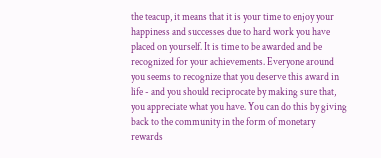the teacup, it means that it is your time to enjoy your happiness and successes due to hard work you have placed on yourself. It is time to be awarded and be recognized for your achievements. Everyone around you seems to recognize that you deserve this award in life - and you should reciprocate by making sure that, you appreciate what you have. You can do this by giving back to the community in the form of monetary rewards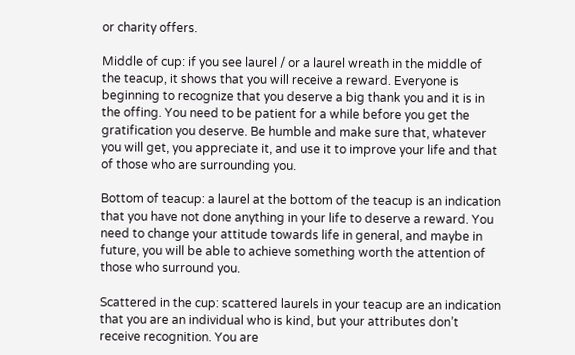or charity offers.

Middle of cup: if you see laurel / or a laurel wreath in the middle of the teacup, it shows that you will receive a reward. Everyone is beginning to recognize that you deserve a big thank you and it is in the offing. You need to be patient for a while before you get the gratification you deserve. Be humble and make sure that, whatever you will get, you appreciate it, and use it to improve your life and that of those who are surrounding you.

Bottom of teacup: a laurel at the bottom of the teacup is an indication that you have not done anything in your life to deserve a reward. You need to change your attitude towards life in general, and maybe in future, you will be able to achieve something worth the attention of those who surround you.

Scattered in the cup: scattered laurels in your teacup are an indication that you are an individual who is kind, but your attributes don’t receive recognition. You are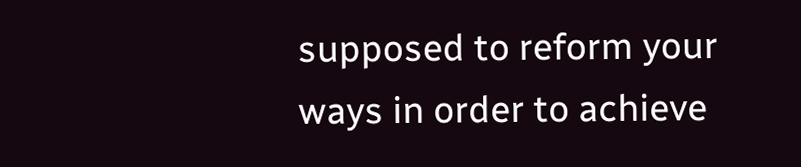supposed to reform your ways in order to achieve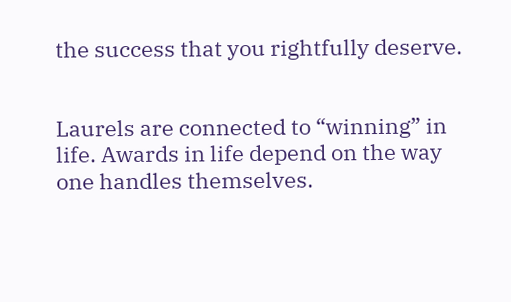the success that you rightfully deserve.


Laurels are connected to “winning” in life. Awards in life depend on the way one handles themselves.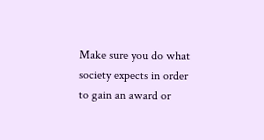Make sure you do what society expects in order to gain an award or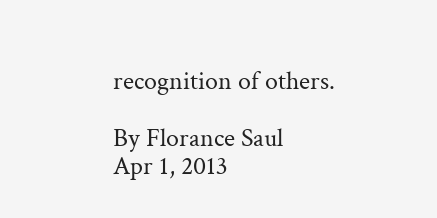recognition of others.

By Florance Saul
Apr 1, 2013